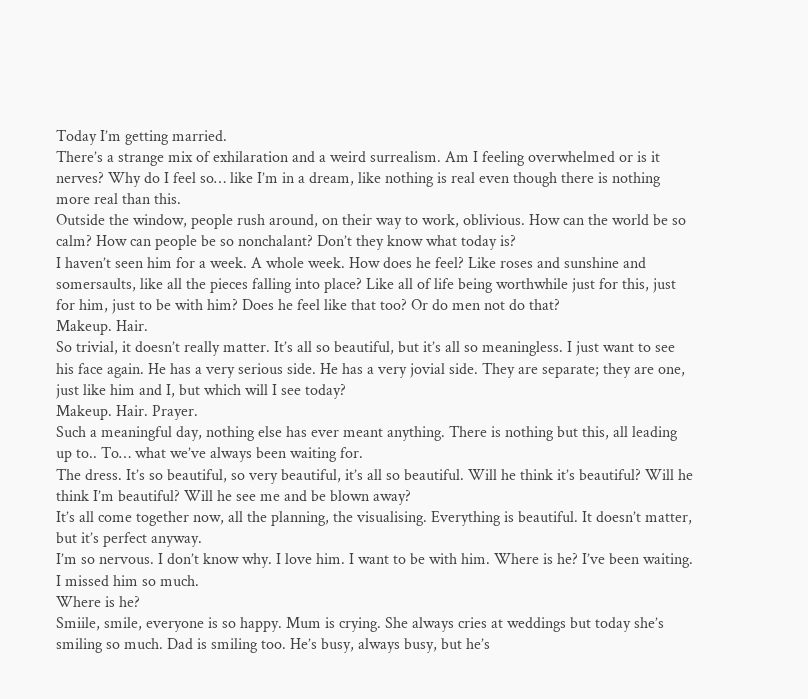Today I’m getting married.
There’s a strange mix of exhilaration and a weird surrealism. Am I feeling overwhelmed or is it nerves? Why do I feel so… like I’m in a dream, like nothing is real even though there is nothing more real than this.
Outside the window, people rush around, on their way to work, oblivious. How can the world be so calm? How can people be so nonchalant? Don’t they know what today is?
I haven’t seen him for a week. A whole week. How does he feel? Like roses and sunshine and somersaults, like all the pieces falling into place? Like all of life being worthwhile just for this, just for him, just to be with him? Does he feel like that too? Or do men not do that?
Makeup. Hair.
So trivial, it doesn’t really matter. It’s all so beautiful, but it’s all so meaningless. I just want to see his face again. He has a very serious side. He has a very jovial side. They are separate; they are one, just like him and I, but which will I see today?
Makeup. Hair. Prayer.
Such a meaningful day, nothing else has ever meant anything. There is nothing but this, all leading up to.. To… what we’ve always been waiting for.
The dress. It’s so beautiful, so very beautiful, it’s all so beautiful. Will he think it’s beautiful? Will he think I’m beautiful? Will he see me and be blown away?
It’s all come together now, all the planning, the visualising. Everything is beautiful. It doesn’t matter, but it’s perfect anyway.
I’m so nervous. I don’t know why. I love him. I want to be with him. Where is he? I’ve been waiting. I missed him so much.
Where is he?
Smiile, smile, everyone is so happy. Mum is crying. She always cries at weddings but today she’s smiling so much. Dad is smiling too. He’s busy, always busy, but he’s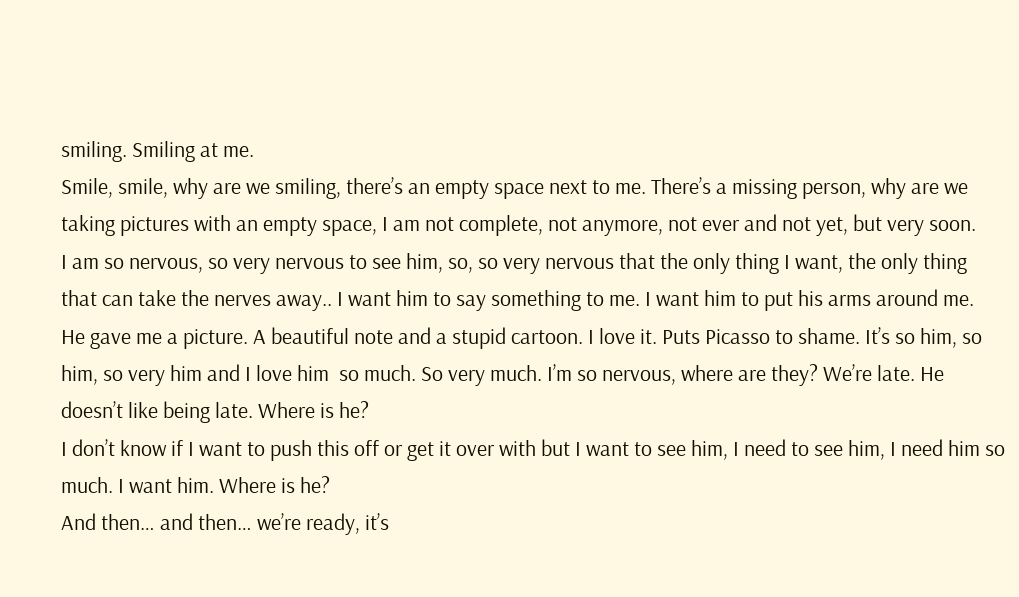smiling. Smiling at me.
Smile, smile, why are we smiling, there’s an empty space next to me. There’s a missing person, why are we taking pictures with an empty space, I am not complete, not anymore, not ever and not yet, but very soon.
I am so nervous, so very nervous to see him, so, so very nervous that the only thing I want, the only thing that can take the nerves away.. I want him to say something to me. I want him to put his arms around me.
He gave me a picture. A beautiful note and a stupid cartoon. I love it. Puts Picasso to shame. It’s so him, so him, so very him and I love him  so much. So very much. I’m so nervous, where are they? We’re late. He doesn’t like being late. Where is he?
I don’t know if I want to push this off or get it over with but I want to see him, I need to see him, I need him so much. I want him. Where is he?
And then… and then… we’re ready, it’s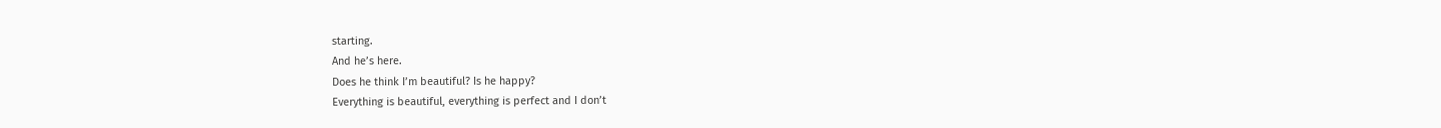starting.
And he’s here.
Does he think I’m beautiful? Is he happy?
Everything is beautiful, everything is perfect and I don’t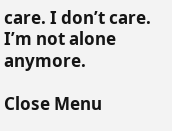care. I don’t care. I’m not alone anymore.

Close Menu